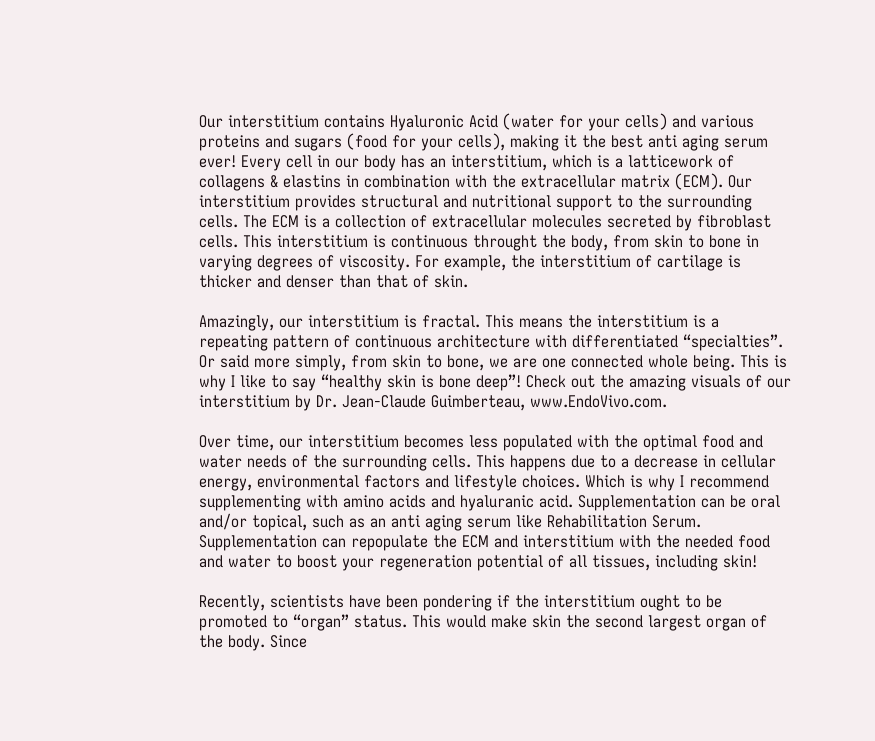Our interstitium contains Hyaluronic Acid (water for your cells) and various proteins and sugars (food for your cells), making it the best anti aging serum ever! Every cell in our body has an interstitium, which is a latticework of collagens & elastins in combination with the extracellular matrix (ECM). Our interstitium provides structural and nutritional support to the surrounding cells. The ECM is a collection of extracellular molecules secreted by fibroblast cells. This interstitium is continuous throught the body, from skin to bone in varying degrees of viscosity. For example, the interstitium of cartilage is thicker and denser than that of skin.

Amazingly, our interstitium is fractal. This means the interstitium is a repeating pattern of continuous architecture with differentiated “specialties”. Or said more simply, from skin to bone, we are one connected whole being. This is why I like to say “healthy skin is bone deep”! Check out the amazing visuals of our interstitium by Dr. Jean-Claude Guimberteau, www.EndoVivo.com.

Over time, our interstitium becomes less populated with the optimal food and water needs of the surrounding cells. This happens due to a decrease in cellular energy, environmental factors and lifestyle choices. Which is why I recommend supplementing with amino acids and hyaluranic acid. Supplementation can be oral and/or topical, such as an anti aging serum like Rehabilitation Serum. Supplementation can repopulate the ECM and interstitium with the needed food and water to boost your regeneration potential of all tissues, including skin!

Recently, scientists have been pondering if the interstitium ought to be promoted to “organ” status. This would make skin the second largest organ of the body. Since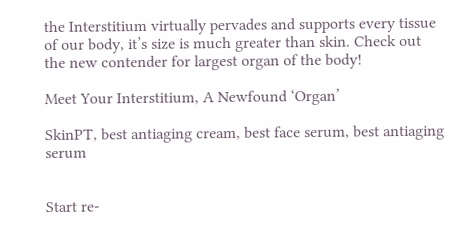the Interstitium virtually pervades and supports every tissue of our body, it’s size is much greater than skin. Check out the new contender for largest organ of the body!

Meet Your Interstitium, A Newfound ‘Organ’

SkinPT, best antiaging cream, best face serum, best antiaging serum


Start re-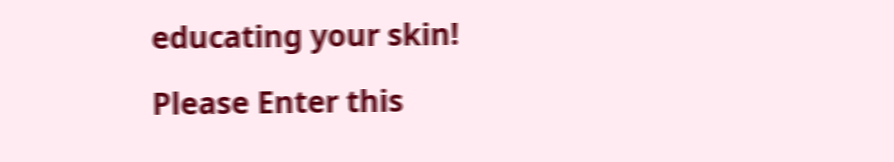educating your skin!

Please Enter this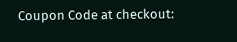Coupon Code at checkout: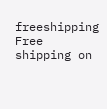freeshipping Free shipping on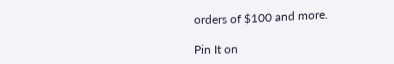orders of $100 and more.

Pin It on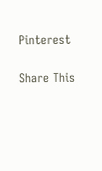Pinterest

Share This